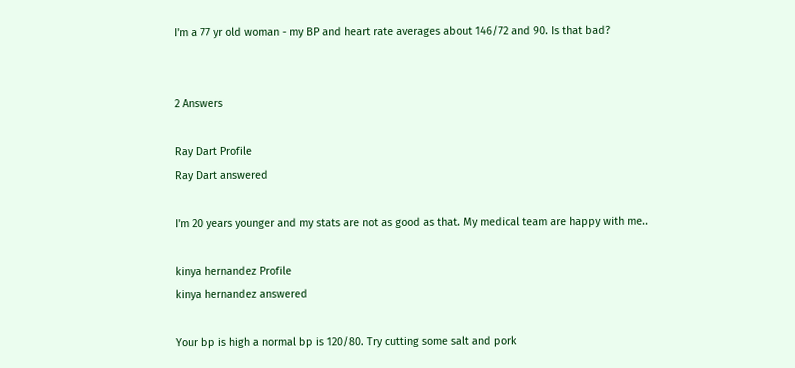I'm a 77 yr old woman - my BP and heart rate averages about 146/72 and 90. Is that bad?


2 Answers

Ray Dart Profile
Ray Dart answered

I'm 20 years younger and my stats are not as good as that. My medical team are happy with me..

kinya hernandez Profile
kinya hernandez answered

Your bp is high a normal bp is 120/80. Try cutting some salt and pork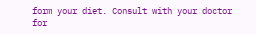form your diet. Consult with your doctor for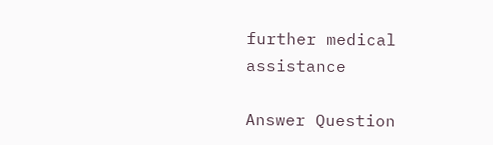further medical assistance

Answer Question